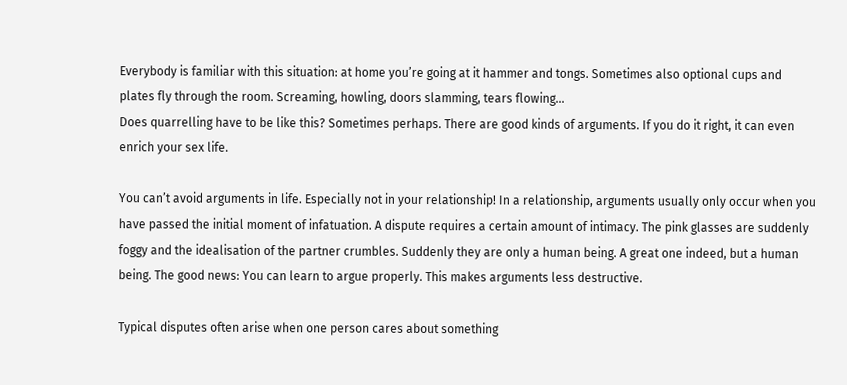Everybody is familiar with this situation: at home you’re going at it hammer and tongs. Sometimes also optional cups and plates fly through the room. Screaming, howling, doors slamming, tears flowing…
Does quarrelling have to be like this? Sometimes perhaps. There are good kinds of arguments. If you do it right, it can even enrich your sex life.

You can’t avoid arguments in life. Especially not in your relationship! In a relationship, arguments usually only occur when you have passed the initial moment of infatuation. A dispute requires a certain amount of intimacy. The pink glasses are suddenly foggy and the idealisation of the partner crumbles. Suddenly they are only a human being. A great one indeed, but a human being. The good news: You can learn to argue properly. This makes arguments less destructive.

Typical disputes often arise when one person cares about something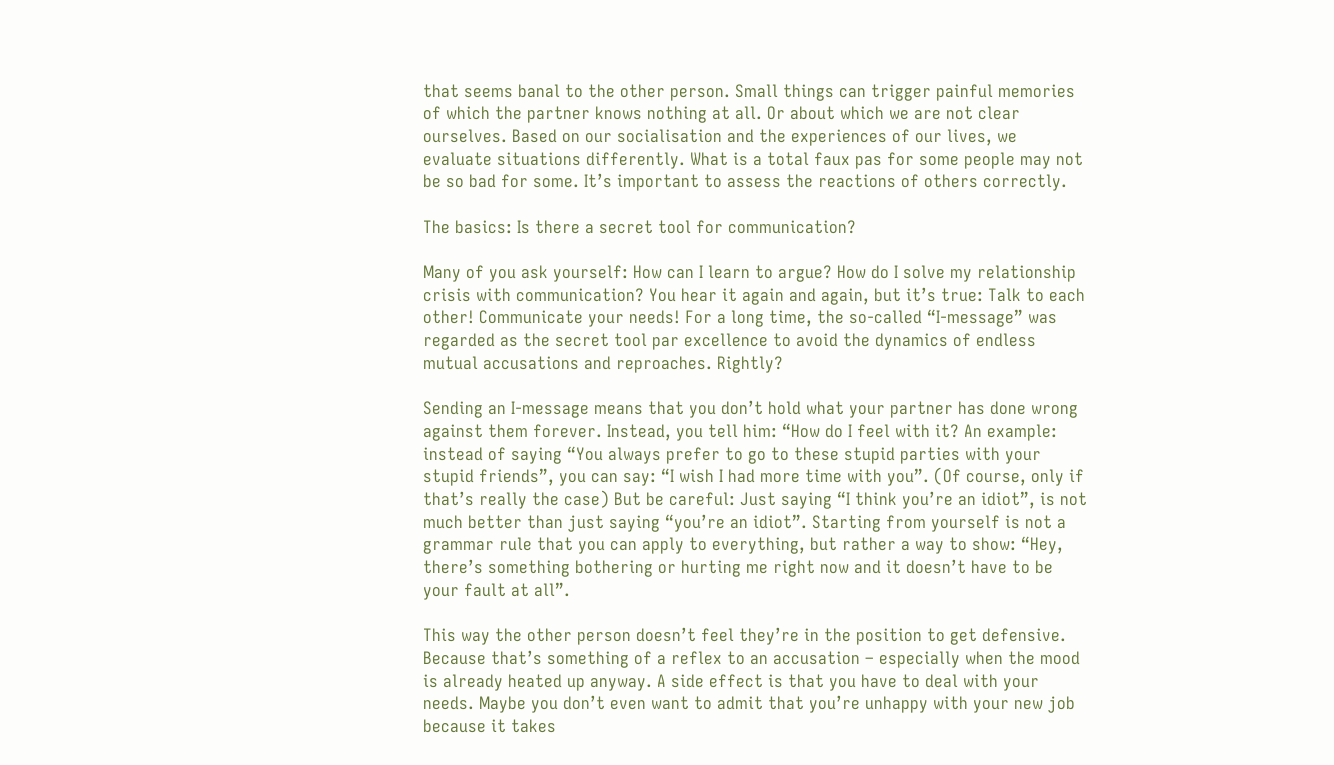that seems banal to the other person. Small things can trigger painful memories of which the partner knows nothing at all. Or about which we are not clear ourselves. Based on our socialisation and the experiences of our lives, we evaluate situations differently. What is a total faux pas for some people may not be so bad for some. It’s important to assess the reactions of others correctly.

The basics: Is there a secret tool for communication?

Many of you ask yourself: How can I learn to argue? How do I solve my relationship crisis with communication? You hear it again and again, but it’s true: Talk to each other! Communicate your needs! For a long time, the so-called “I-message” was regarded as the secret tool par excellence to avoid the dynamics of endless mutual accusations and reproaches. Rightly?

Sending an I-message means that you don’t hold what your partner has done wrong against them forever. Instead, you tell him: “How do I feel with it? An example: instead of saying “You always prefer to go to these stupid parties with your stupid friends”, you can say: “I wish I had more time with you”. (Of course, only if that’s really the case) But be careful: Just saying “I think you’re an idiot”, is not much better than just saying “you’re an idiot”. Starting from yourself is not a grammar rule that you can apply to everything, but rather a way to show: “Hey, there’s something bothering or hurting me right now and it doesn’t have to be your fault at all”.

This way the other person doesn’t feel they’re in the position to get defensive. Because that’s something of a reflex to an accusation – especially when the mood is already heated up anyway. A side effect is that you have to deal with your needs. Maybe you don’t even want to admit that you’re unhappy with your new job because it takes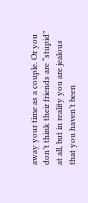away your time as a couple. Or you don’t think their friends are “stupid” at all, but in reality you are jealous that you haven’t been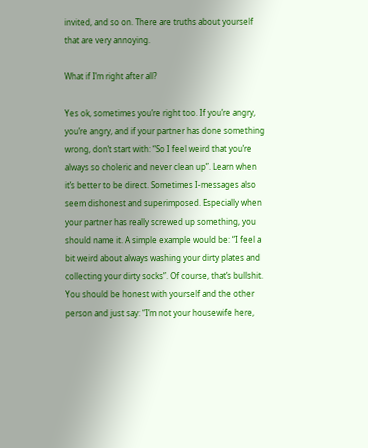invited, and so on. There are truths about yourself that are very annoying.

What if I’m right after all?

Yes ok, sometimes you’re right too. If you’re angry, you’re angry, and if your partner has done something wrong, don’t start with: “So I feel weird that you’re always so choleric and never clean up”. Learn when it’s better to be direct. Sometimes I-messages also seem dishonest and superimposed. Especially when your partner has really screwed up something, you should name it. A simple example would be: “I feel a bit weird about always washing your dirty plates and collecting your dirty socks”. Of course, that’s bullshit.  You should be honest with yourself and the other person and just say: “I’m not your housewife here,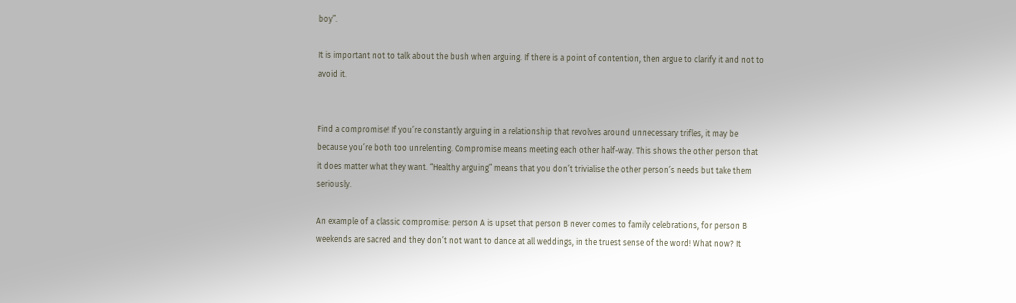boy”.

It is important not to talk about the bush when arguing. If there is a point of contention, then argue to clarify it and not to avoid it.


Find a compromise! If you’re constantly arguing in a relationship that revolves around unnecessary trifles, it may be because you’re both too unrelenting. Compromise means meeting each other half-way. This shows the other person that it does matter what they want. “Healthy arguing” means that you don’t trivialise the other person’s needs but take them seriously.

An example of a classic compromise: person A is upset that person B never comes to family celebrations, for person B weekends are sacred and they don’t not want to dance at all weddings, in the truest sense of the word! What now? It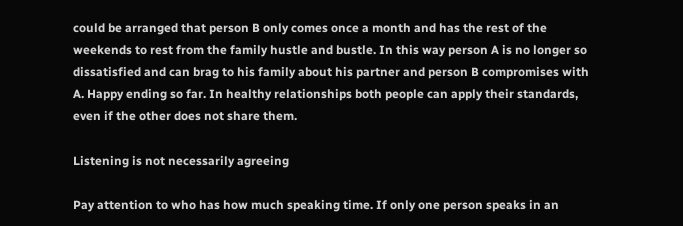could be arranged that person B only comes once a month and has the rest of the weekends to rest from the family hustle and bustle. In this way person A is no longer so dissatisfied and can brag to his family about his partner and person B compromises with A. Happy ending so far. In healthy relationships both people can apply their standards, even if the other does not share them.

Listening is not necessarily agreeing

Pay attention to who has how much speaking time. If only one person speaks in an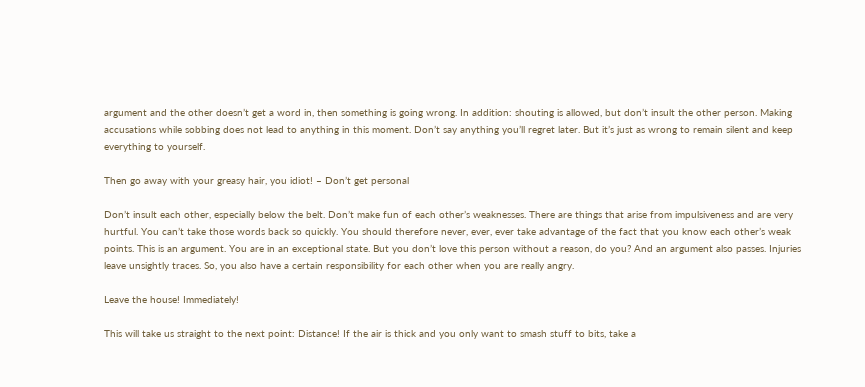argument and the other doesn’t get a word in, then something is going wrong. In addition: shouting is allowed, but don’t insult the other person. Making accusations while sobbing does not lead to anything in this moment. Don’t say anything you’ll regret later. But it’s just as wrong to remain silent and keep everything to yourself.

Then go away with your greasy hair, you idiot! – Don’t get personal

Don’t insult each other, especially below the belt. Don’t make fun of each other’s weaknesses. There are things that arise from impulsiveness and are very hurtful. You can’t take those words back so quickly. You should therefore never, ever, ever take advantage of the fact that you know each other’s weak points. This is an argument. You are in an exceptional state. But you don’t love this person without a reason, do you? And an argument also passes. Injuries leave unsightly traces. So, you also have a certain responsibility for each other when you are really angry.

Leave the house! Immediately!

This will take us straight to the next point: Distance! If the air is thick and you only want to smash stuff to bits, take a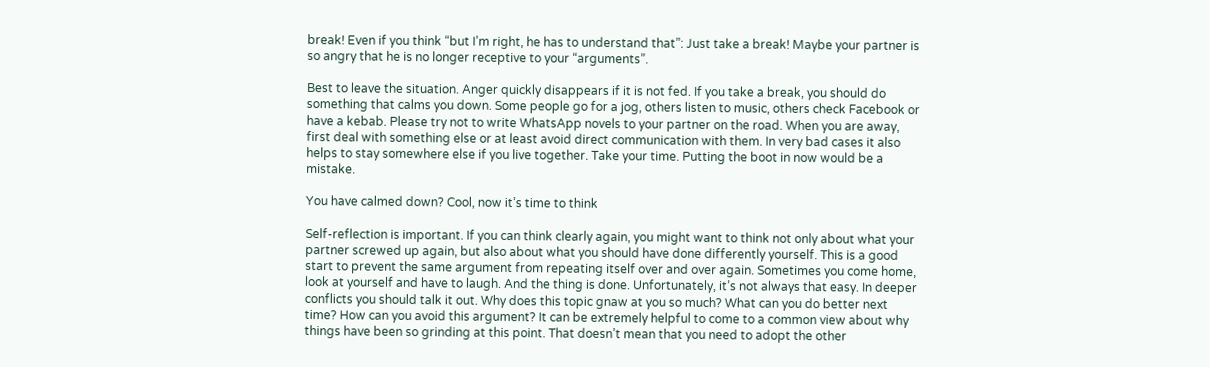break! Even if you think “but I’m right, he has to understand that”: Just take a break! Maybe your partner is so angry that he is no longer receptive to your “arguments”.

Best to leave the situation. Anger quickly disappears if it is not fed. If you take a break, you should do something that calms you down. Some people go for a jog, others listen to music, others check Facebook or have a kebab. Please try not to write WhatsApp novels to your partner on the road. When you are away, first deal with something else or at least avoid direct communication with them. In very bad cases it also helps to stay somewhere else if you live together. Take your time. Putting the boot in now would be a mistake.

You have calmed down? Cool, now it’s time to think

Self-reflection is important. If you can think clearly again, you might want to think not only about what your partner screwed up again, but also about what you should have done differently yourself. This is a good start to prevent the same argument from repeating itself over and over again. Sometimes you come home, look at yourself and have to laugh. And the thing is done. Unfortunately, it’s not always that easy. In deeper conflicts you should talk it out. Why does this topic gnaw at you so much? What can you do better next time? How can you avoid this argument? It can be extremely helpful to come to a common view about why things have been so grinding at this point. That doesn’t mean that you need to adopt the other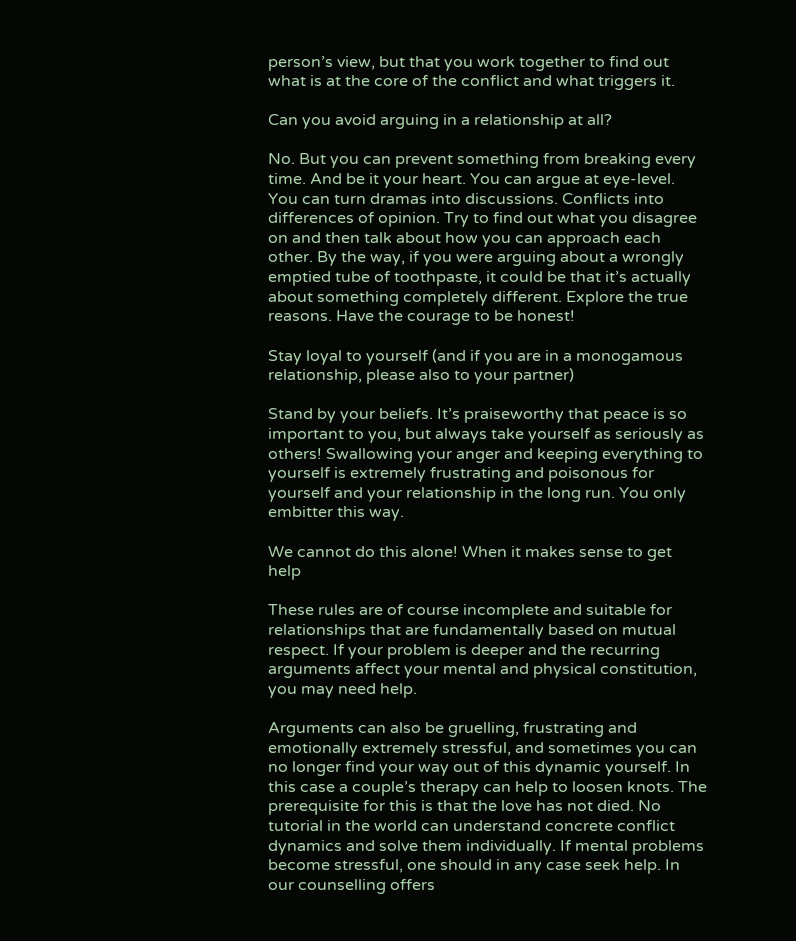person’s view, but that you work together to find out what is at the core of the conflict and what triggers it.

Can you avoid arguing in a relationship at all?

No. But you can prevent something from breaking every time. And be it your heart. You can argue at eye-level. You can turn dramas into discussions. Conflicts into differences of opinion. Try to find out what you disagree on and then talk about how you can approach each other. By the way, if you were arguing about a wrongly emptied tube of toothpaste, it could be that it’s actually about something completely different. Explore the true reasons. Have the courage to be honest!

Stay loyal to yourself (and if you are in a monogamous relationship, please also to your partner)

Stand by your beliefs. It’s praiseworthy that peace is so important to you, but always take yourself as seriously as others! Swallowing your anger and keeping everything to yourself is extremely frustrating and poisonous for yourself and your relationship in the long run. You only embitter this way.

We cannot do this alone! When it makes sense to get help

These rules are of course incomplete and suitable for relationships that are fundamentally based on mutual respect. If your problem is deeper and the recurring arguments affect your mental and physical constitution, you may need help.

Arguments can also be gruelling, frustrating and emotionally extremely stressful, and sometimes you can no longer find your way out of this dynamic yourself. In this case a couple’s therapy can help to loosen knots. The prerequisite for this is that the love has not died. No tutorial in the world can understand concrete conflict dynamics and solve them individually. If mental problems become stressful, one should in any case seek help. In our counselling offers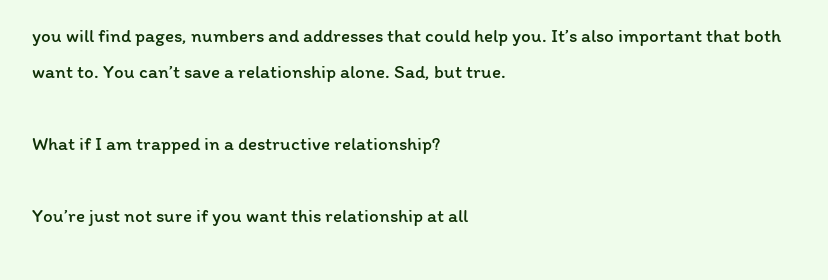you will find pages, numbers and addresses that could help you. It’s also important that both want to. You can’t save a relationship alone. Sad, but true.

What if I am trapped in a destructive relationship?

You’re just not sure if you want this relationship at all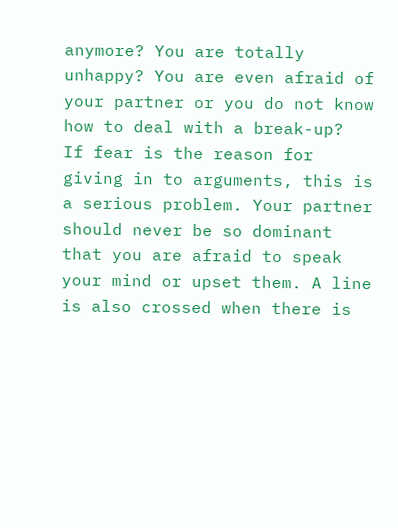anymore? You are totally unhappy? You are even afraid of your partner or you do not know how to deal with a break-up?
If fear is the reason for giving in to arguments, this is a serious problem. Your partner should never be so dominant that you are afraid to speak your mind or upset them. A line is also crossed when there is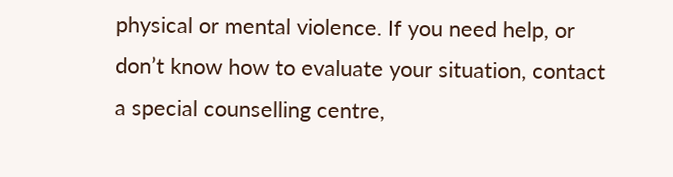physical or mental violence. If you need help, or don’t know how to evaluate your situation, contact a special counselling centre,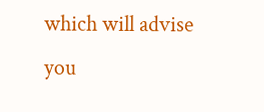which will advise you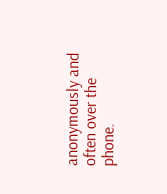anonymously and often over the phone.